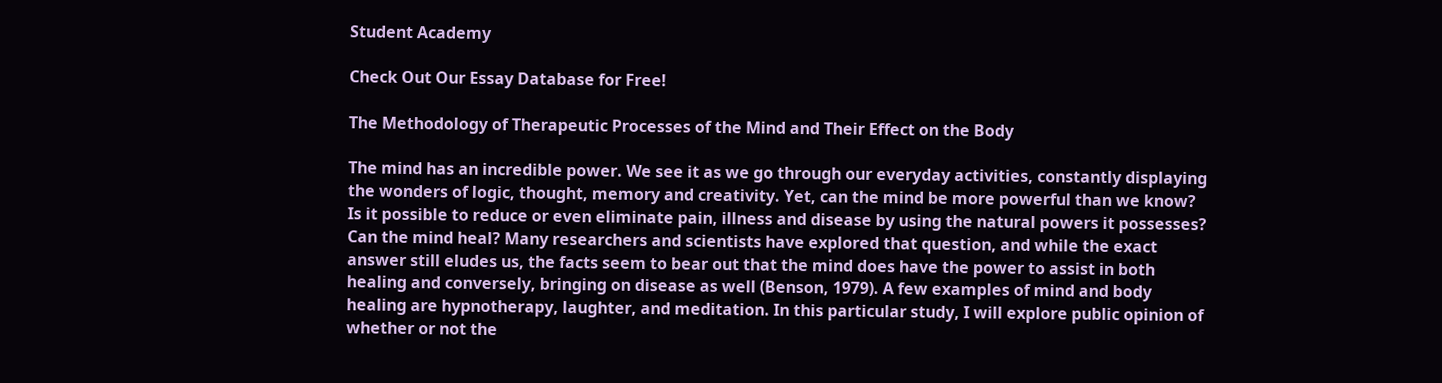Student Academy

Check Out Our Essay Database for Free!

The Methodology of Therapeutic Processes of the Mind and Their Effect on the Body

The mind has an incredible power. We see it as we go through our everyday activities, constantly displaying the wonders of logic, thought, memory and creativity. Yet, can the mind be more powerful than we know? Is it possible to reduce or even eliminate pain, illness and disease by using the natural powers it possesses? Can the mind heal? Many researchers and scientists have explored that question, and while the exact answer still eludes us, the facts seem to bear out that the mind does have the power to assist in both healing and conversely, bringing on disease as well (Benson, 1979). A few examples of mind and body healing are hypnotherapy, laughter, and meditation. In this particular study, I will explore public opinion of whether or not the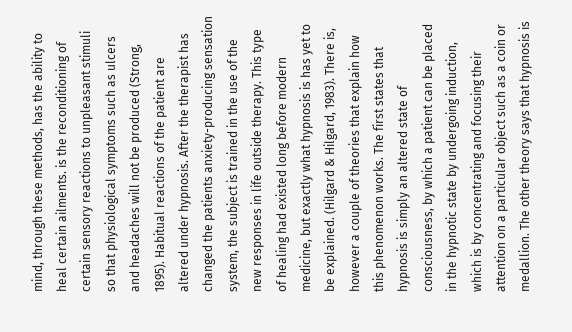mind, through these methods, has the ability to heal certain ailments. is the reconditioning of certain sensory reactions to unpleasant stimuli so that physiological symptoms such as ulcers and headaches will not be produced (Strong, 1895). Habitual reactions of the patient are altered under hypnosis. After the therapist has changed the patients anxiety-producing sensation system, the subject is trained in the use of the new responses in life outside therapy. This type of healing had existed long before modern medicine, but exactly what hypnosis is has yet to be explained. (Hilgard & Hilgard, 1983). There is, however a couple of theories that explain how this phenomenon works. The first states that hypnosis is simply an altered state of consciousness, by which a patient can be placed in the hypnotic state by undergoing induction, which is by concentrating and focusing their attention on a particular object such as a coin or medallion. The other theory says that hypnosis is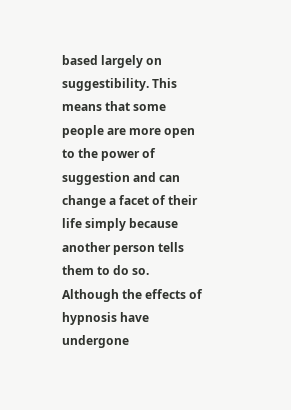based largely on suggestibility. This means that some people are more open to the power of suggestion and can change a facet of their life simply because another person tells them to do so. Although the effects of hypnosis have undergone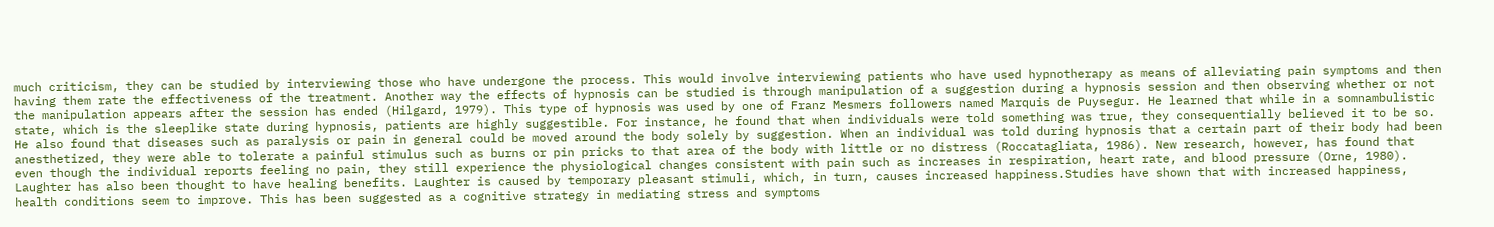much criticism, they can be studied by interviewing those who have undergone the process. This would involve interviewing patients who have used hypnotherapy as means of alleviating pain symptoms and then having them rate the effectiveness of the treatment. Another way the effects of hypnosis can be studied is through manipulation of a suggestion during a hypnosis session and then observing whether or not the manipulation appears after the session has ended (Hilgard, 1979). This type of hypnosis was used by one of Franz Mesmers followers named Marquis de Puysegur. He learned that while in a somnambulistic state, which is the sleeplike state during hypnosis, patients are highly suggestible. For instance, he found that when individuals were told something was true, they consequentially believed it to be so. He also found that diseases such as paralysis or pain in general could be moved around the body solely by suggestion. When an individual was told during hypnosis that a certain part of their body had been anesthetized, they were able to tolerate a painful stimulus such as burns or pin pricks to that area of the body with little or no distress (Roccatagliata, 1986). New research, however, has found that even though the individual reports feeling no pain, they still experience the physiological changes consistent with pain such as increases in respiration, heart rate, and blood pressure (Orne, 1980). Laughter has also been thought to have healing benefits. Laughter is caused by temporary pleasant stimuli, which, in turn, causes increased happiness.Studies have shown that with increased happiness, health conditions seem to improve. This has been suggested as a cognitive strategy in mediating stress and symptoms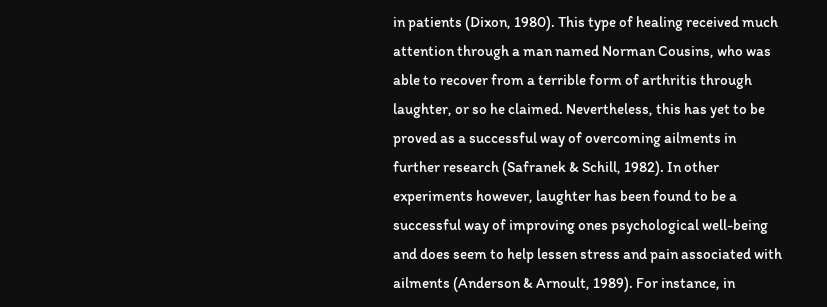in patients (Dixon, 1980). This type of healing received much attention through a man named Norman Cousins, who was able to recover from a terrible form of arthritis through laughter, or so he claimed. Nevertheless, this has yet to be proved as a successful way of overcoming ailments in further research (Safranek & Schill, 1982). In other experiments however, laughter has been found to be a successful way of improving ones psychological well-being and does seem to help lessen stress and pain associated with ailments (Anderson & Arnoult, 1989). For instance, in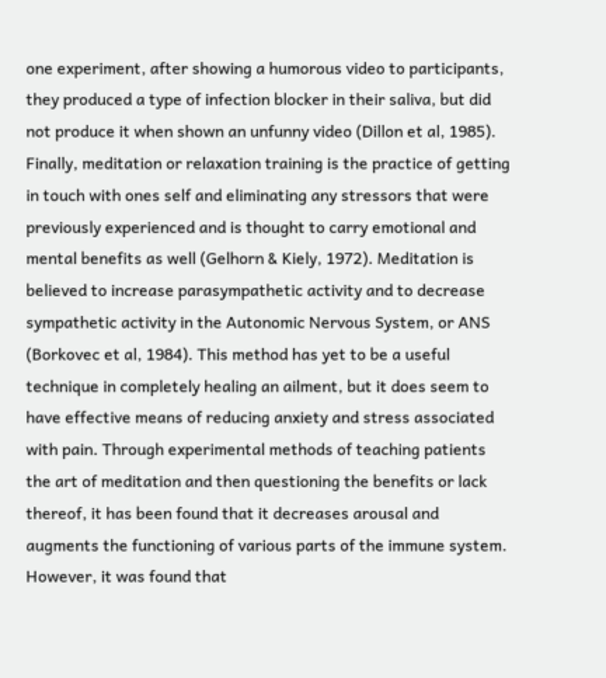one experiment, after showing a humorous video to participants, they produced a type of infection blocker in their saliva, but did not produce it when shown an unfunny video (Dillon et al, 1985). Finally, meditation or relaxation training is the practice of getting in touch with ones self and eliminating any stressors that were previously experienced and is thought to carry emotional and mental benefits as well (Gelhorn & Kiely, 1972). Meditation is believed to increase parasympathetic activity and to decrease sympathetic activity in the Autonomic Nervous System, or ANS (Borkovec et al, 1984). This method has yet to be a useful technique in completely healing an ailment, but it does seem to have effective means of reducing anxiety and stress associated with pain. Through experimental methods of teaching patients the art of meditation and then questioning the benefits or lack thereof, it has been found that it decreases arousal and augments the functioning of various parts of the immune system. However, it was found that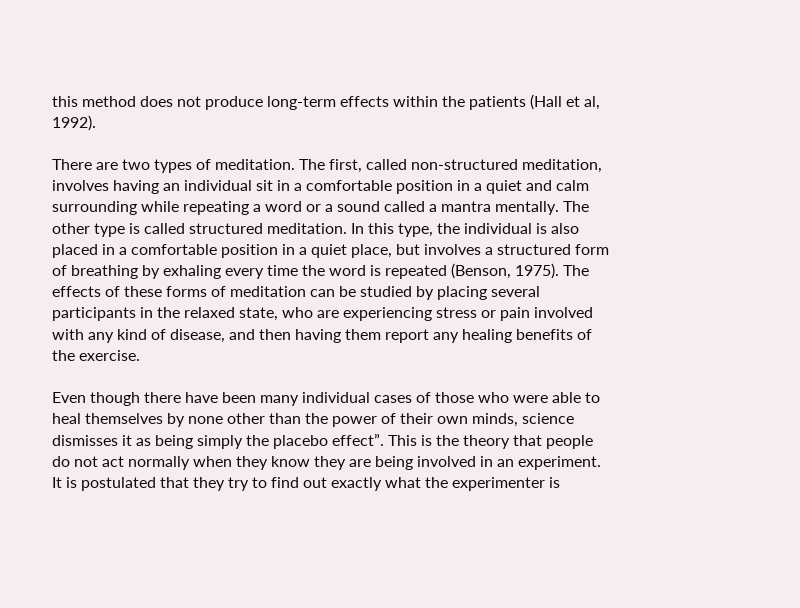this method does not produce long-term effects within the patients (Hall et al, 1992).

There are two types of meditation. The first, called non-structured meditation, involves having an individual sit in a comfortable position in a quiet and calm surrounding while repeating a word or a sound called a mantra mentally. The other type is called structured meditation. In this type, the individual is also placed in a comfortable position in a quiet place, but involves a structured form of breathing by exhaling every time the word is repeated (Benson, 1975). The effects of these forms of meditation can be studied by placing several participants in the relaxed state, who are experiencing stress or pain involved with any kind of disease, and then having them report any healing benefits of the exercise.

Even though there have been many individual cases of those who were able to heal themselves by none other than the power of their own minds, science dismisses it as being simply the placebo effect”. This is the theory that people do not act normally when they know they are being involved in an experiment. It is postulated that they try to find out exactly what the experimenter is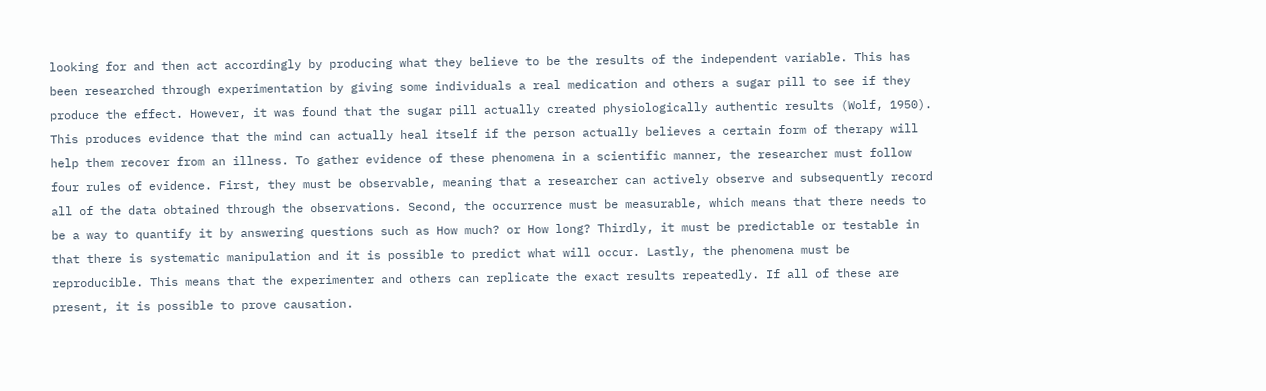looking for and then act accordingly by producing what they believe to be the results of the independent variable. This has been researched through experimentation by giving some individuals a real medication and others a sugar pill to see if they produce the effect. However, it was found that the sugar pill actually created physiologically authentic results (Wolf, 1950). This produces evidence that the mind can actually heal itself if the person actually believes a certain form of therapy will help them recover from an illness. To gather evidence of these phenomena in a scientific manner, the researcher must follow four rules of evidence. First, they must be observable, meaning that a researcher can actively observe and subsequently record all of the data obtained through the observations. Second, the occurrence must be measurable, which means that there needs to be a way to quantify it by answering questions such as How much? or How long? Thirdly, it must be predictable or testable in that there is systematic manipulation and it is possible to predict what will occur. Lastly, the phenomena must be reproducible. This means that the experimenter and others can replicate the exact results repeatedly. If all of these are present, it is possible to prove causation.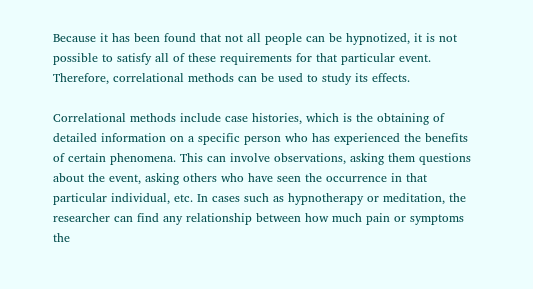Because it has been found that not all people can be hypnotized, it is not possible to satisfy all of these requirements for that particular event. Therefore, correlational methods can be used to study its effects.

Correlational methods include case histories, which is the obtaining of detailed information on a specific person who has experienced the benefits of certain phenomena. This can involve observations, asking them questions about the event, asking others who have seen the occurrence in that particular individual, etc. In cases such as hypnotherapy or meditation, the researcher can find any relationship between how much pain or symptoms the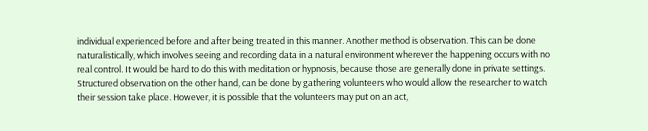individual experienced before and after being treated in this manner. Another method is observation. This can be done naturalistically, which involves seeing and recording data in a natural environment wherever the happening occurs with no real control. It would be hard to do this with meditation or hypnosis, because those are generally done in private settings. Structured observation on the other hand, can be done by gathering volunteers who would allow the researcher to watch their session take place. However, it is possible that the volunteers may put on an act,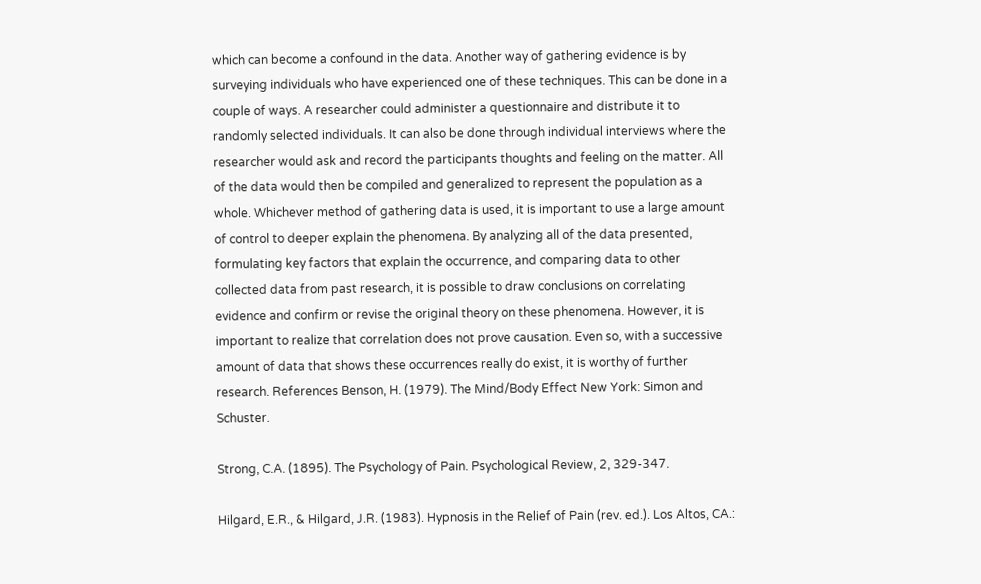which can become a confound in the data. Another way of gathering evidence is by surveying individuals who have experienced one of these techniques. This can be done in a couple of ways. A researcher could administer a questionnaire and distribute it to randomly selected individuals. It can also be done through individual interviews where the researcher would ask and record the participants thoughts and feeling on the matter. All of the data would then be compiled and generalized to represent the population as a whole. Whichever method of gathering data is used, it is important to use a large amount of control to deeper explain the phenomena. By analyzing all of the data presented, formulating key factors that explain the occurrence, and comparing data to other collected data from past research, it is possible to draw conclusions on correlating evidence and confirm or revise the original theory on these phenomena. However, it is important to realize that correlation does not prove causation. Even so, with a successive amount of data that shows these occurrences really do exist, it is worthy of further research. References Benson, H. (1979). The Mind/Body Effect New York: Simon and Schuster.

Strong, C.A. (1895). The Psychology of Pain. Psychological Review, 2, 329-347.

Hilgard, E.R., & Hilgard, J.R. (1983). Hypnosis in the Relief of Pain (rev. ed.). Los Altos, CA.: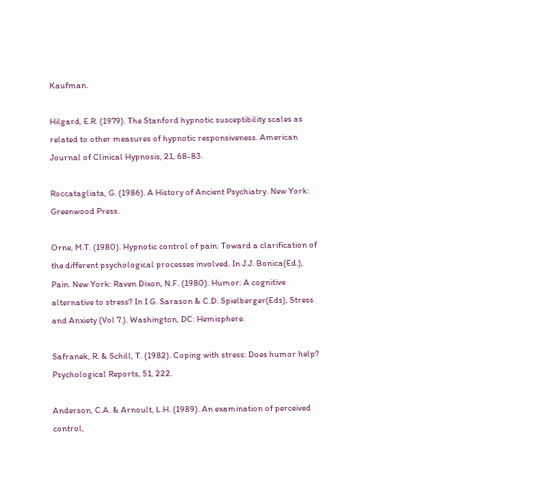Kaufman.

Hilgard, E.R. (1979). The Stanford hypnotic susceptibility scales as related to other measures of hypnotic responsiveness. American Journal of Clinical Hypnosis, 21, 68-83.

Roccatagliata, G. (1986). A History of Ancient Psychiatry. New York: Greenwood Press.

Orne, M.T. (1980). Hypnotic control of pain: Toward a clarification of the different psychological processes involved. In J.J. Bonica(Ed.), Pain. New York: Raven Dixon, N.F. (1980). Humor: A cognitive alternative to stress? In I.G. Sarason & C.D. Spielberger(Eds), Stress and Anxiety (Vol 7.). Washington, DC: Hemisphere.

Safranek, R. & Schill, T. (1982). Coping with stress: Does humor help? Psychological Reports, 51, 222.

Anderson, C.A. & Arnoult, L.H. (1989). An examination of perceived control,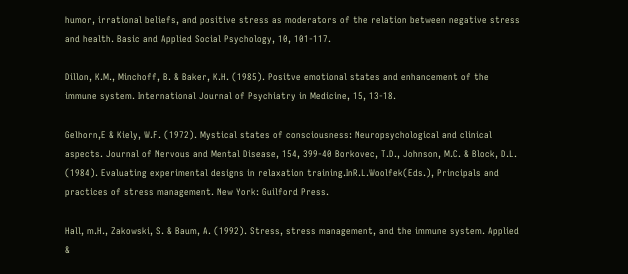humor, irrational beliefs, and positive stress as moderators of the relation between negative stress and health. Basic and Applied Social Psychology, 10, 101-117.

Dillon, K.M., Minchoff, B. & Baker, K.H. (1985). Positve emotional states and enhancement of the immune system. International Journal of Psychiatry in Medicine, 15, 13-18.

Gelhorn,E & Kiely, W.F. (1972). Mystical states of consciousness: Neuropsychological and clinical aspects. Journal of Nervous and Mental Disease, 154, 399-40 Borkovec, T.D., Johnson, M.C. & Block, D.L. (1984). Evaluating experimental designs in relaxation training.InR.L.Woolfek(Eds.), Principals and practices of stress management. New York: Guilford Press.

Hall, m.H., Zakowski, S. & Baum, A. (1992). Stress, stress management, and the immune system. Applied &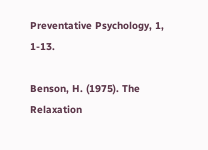Preventative Psychology, 1, 1-13.

Benson, H. (1975). The Relaxation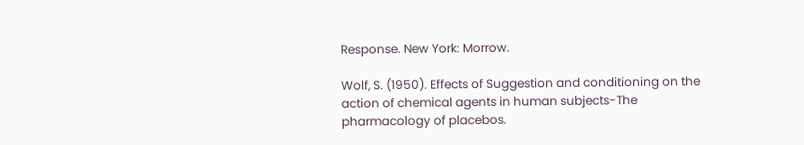Response. New York: Morrow.

Wolf, S. (1950). Effects of Suggestion and conditioning on the action of chemical agents in human subjects-The pharmacology of placebos.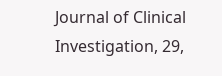Journal of Clinical Investigation, 29,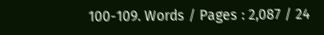100-109. Words / Pages : 2,087 / 24